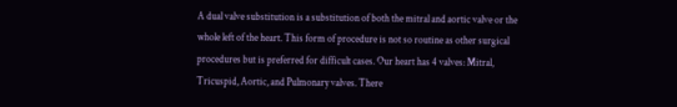A dual valve substitution is a substitution of both the mitral and aortic valve or the whole left of the heart. This form of procedure is not so routine as other surgical procedures but is preferred for difficult cases. Our heart has 4 valves: Mitral, Tricuspid, Aortic, and Pulmonary valves. There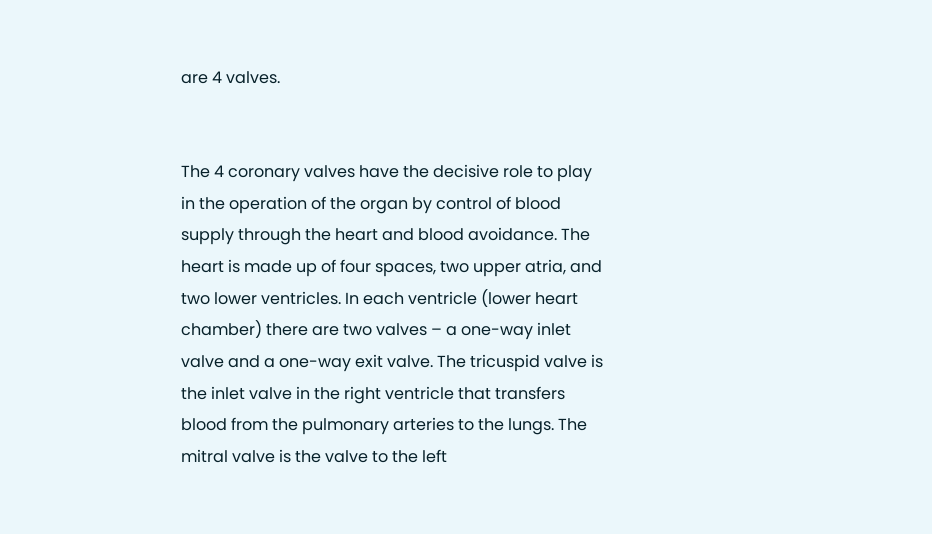are 4 valves.


The 4 coronary valves have the decisive role to play in the operation of the organ by control of blood supply through the heart and blood avoidance. The heart is made up of four spaces, two upper atria, and two lower ventricles. In each ventricle (lower heart chamber) there are two valves – a one-way inlet valve and a one-way exit valve. The tricuspid valve is the inlet valve in the right ventricle that transfers blood from the pulmonary arteries to the lungs. The mitral valve is the valve to the left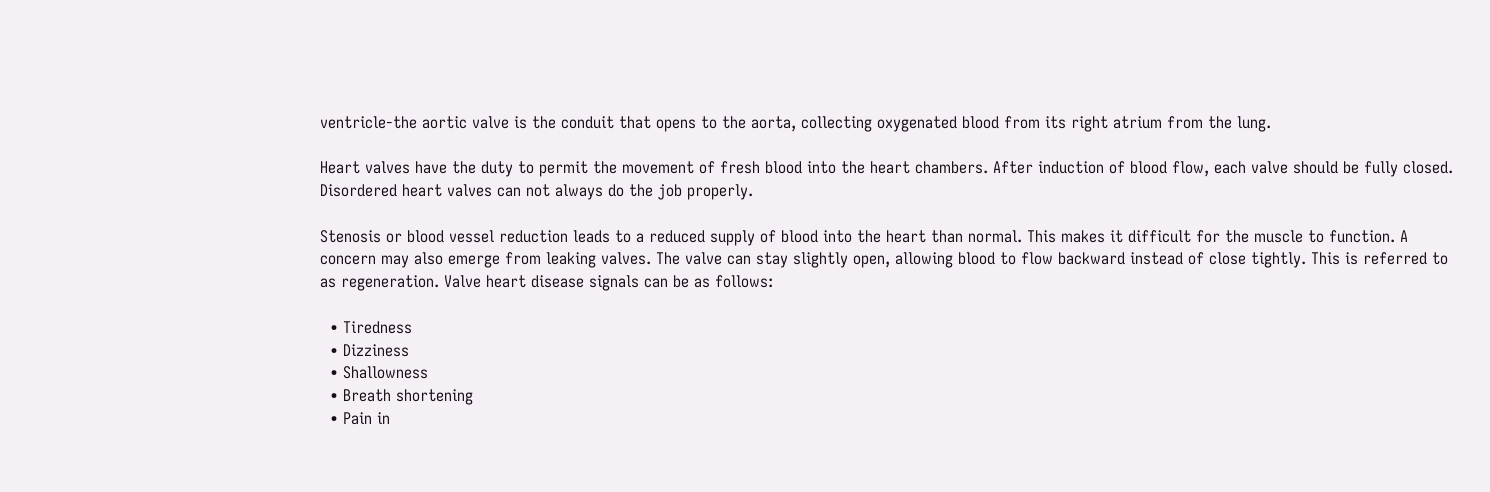ventricle-the aortic valve is the conduit that opens to the aorta, collecting oxygenated blood from its right atrium from the lung.

Heart valves have the duty to permit the movement of fresh blood into the heart chambers. After induction of blood flow, each valve should be fully closed. Disordered heart valves can not always do the job properly.

Stenosis or blood vessel reduction leads to a reduced supply of blood into the heart than normal. This makes it difficult for the muscle to function. A concern may also emerge from leaking valves. The valve can stay slightly open, allowing blood to flow backward instead of close tightly. This is referred to as regeneration. Valve heart disease signals can be as follows:

  • Tiredness
  • Dizziness
  • Shallowness
  • Breath shortening
  • Pain in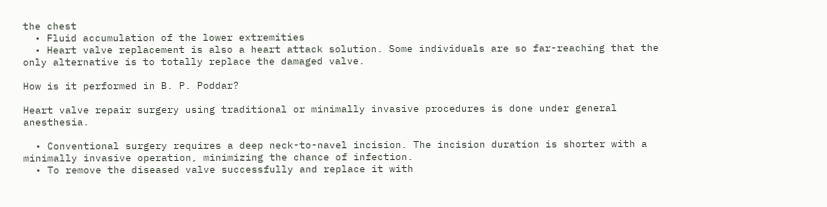the chest
  • Fluid accumulation of the lower extremities
  • Heart valve replacement is also a heart attack solution. Some individuals are so far-reaching that the only alternative is to totally replace the damaged valve.

How is it performed in B. P. Poddar?

Heart valve repair surgery using traditional or minimally invasive procedures is done under general anesthesia.

  • Conventional surgery requires a deep neck-to-navel incision. The incision duration is shorter with a minimally invasive operation, minimizing the chance of infection.
  • To remove the diseased valve successfully and replace it with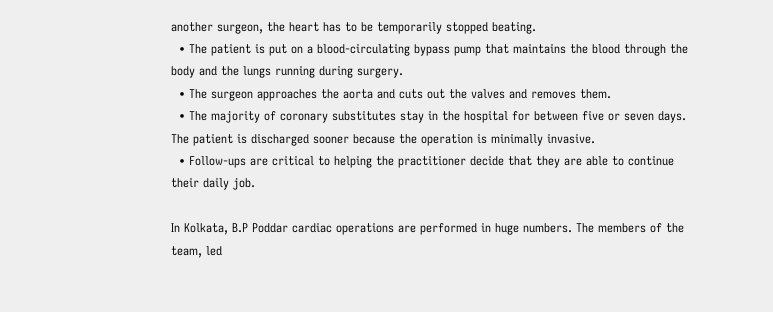another surgeon, the heart has to be temporarily stopped beating.
  • The patient is put on a blood-circulating bypass pump that maintains the blood through the body and the lungs running during surgery.
  • The surgeon approaches the aorta and cuts out the valves and removes them.
  • The majority of coronary substitutes stay in the hospital for between five or seven days. The patient is discharged sooner because the operation is minimally invasive.
  • Follow-ups are critical to helping the practitioner decide that they are able to continue their daily job.

In Kolkata, B.P Poddar cardiac operations are performed in huge numbers. The members of the team, led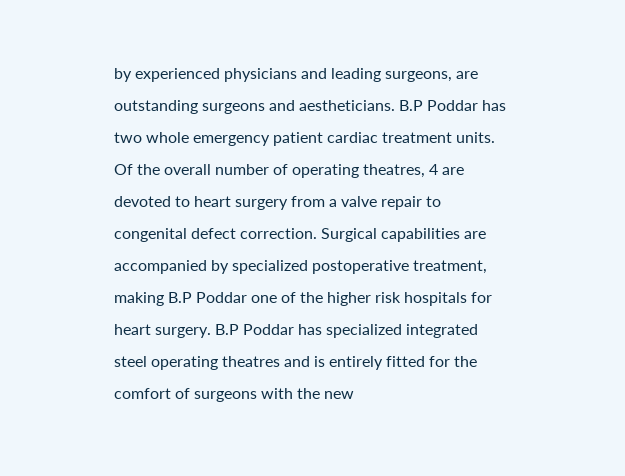by experienced physicians and leading surgeons, are outstanding surgeons and aestheticians. B.P Poddar has two whole emergency patient cardiac treatment units. Of the overall number of operating theatres, 4 are devoted to heart surgery from a valve repair to congenital defect correction. Surgical capabilities are accompanied by specialized postoperative treatment, making B.P Poddar one of the higher risk hospitals for heart surgery. B.P Poddar has specialized integrated steel operating theatres and is entirely fitted for the comfort of surgeons with the new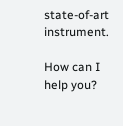state-of-art instrument.

How can I help you?